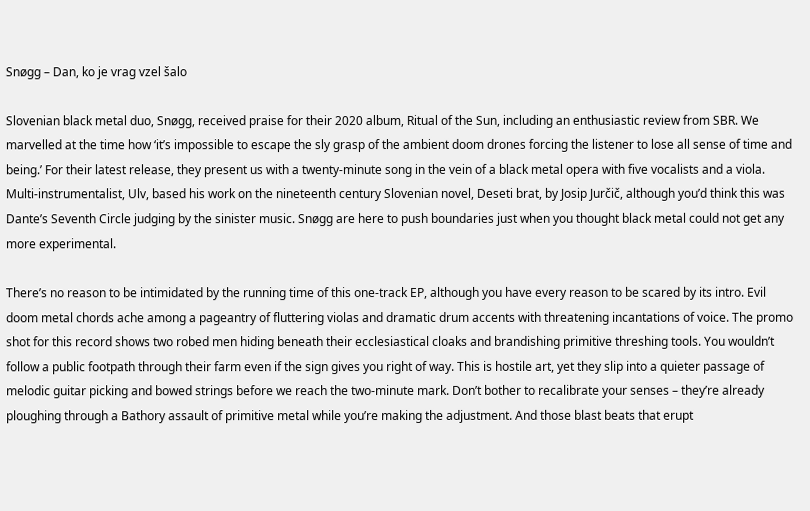Snøgg – Dan, ko je vrag vzel šalo

Slovenian black metal duo, Snøgg, received praise for their 2020 album, Ritual of the Sun, including an enthusiastic review from SBR. We marvelled at the time how ‘it’s impossible to escape the sly grasp of the ambient doom drones forcing the listener to lose all sense of time and being.’ For their latest release, they present us with a twenty-minute song in the vein of a black metal opera with five vocalists and a viola. Multi-instrumentalist, Ulv, based his work on the nineteenth century Slovenian novel, Deseti brat, by Josip Jurčič, although you’d think this was Dante’s Seventh Circle judging by the sinister music. Snøgg are here to push boundaries just when you thought black metal could not get any more experimental.

There’s no reason to be intimidated by the running time of this one-track EP, although you have every reason to be scared by its intro. Evil doom metal chords ache among a pageantry of fluttering violas and dramatic drum accents with threatening incantations of voice. The promo shot for this record shows two robed men hiding beneath their ecclesiastical cloaks and brandishing primitive threshing tools. You wouldn’t follow a public footpath through their farm even if the sign gives you right of way. This is hostile art, yet they slip into a quieter passage of melodic guitar picking and bowed strings before we reach the two-minute mark. Don’t bother to recalibrate your senses – they’re already ploughing through a Bathory assault of primitive metal while you’re making the adjustment. And those blast beats that erupt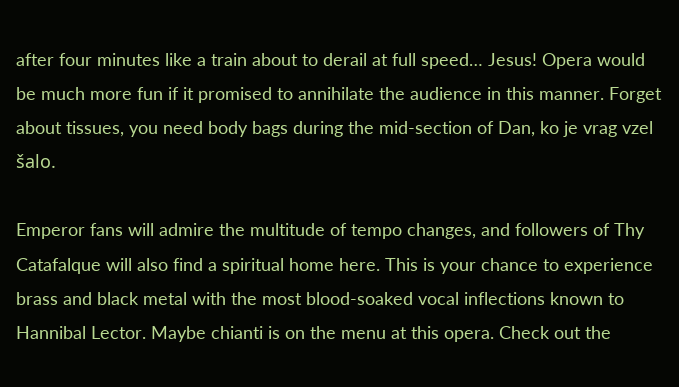after four minutes like a train about to derail at full speed… Jesus! Opera would be much more fun if it promised to annihilate the audience in this manner. Forget about tissues, you need body bags during the mid-section of Dan, ko je vrag vzel šalo.

Emperor fans will admire the multitude of tempo changes, and followers of Thy Catafalque will also find a spiritual home here. This is your chance to experience brass and black metal with the most blood-soaked vocal inflections known to Hannibal Lector. Maybe chianti is on the menu at this opera. Check out the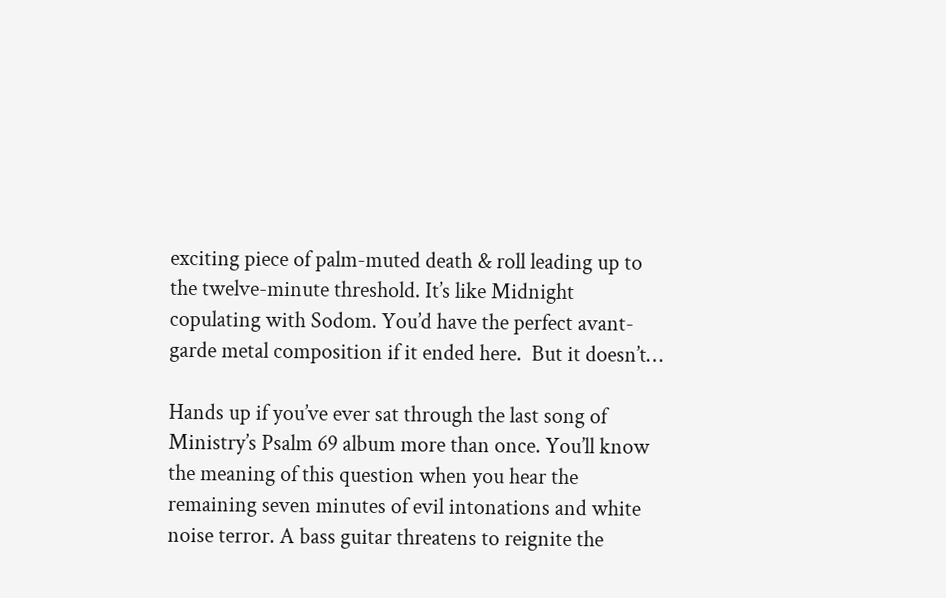exciting piece of palm-muted death & roll leading up to the twelve-minute threshold. It’s like Midnight copulating with Sodom. You’d have the perfect avant-garde metal composition if it ended here.  But it doesn’t…

Hands up if you’ve ever sat through the last song of Ministry’s Psalm 69 album more than once. You’ll know the meaning of this question when you hear the remaining seven minutes of evil intonations and white noise terror. A bass guitar threatens to reignite the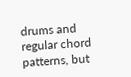drums and regular chord patterns, but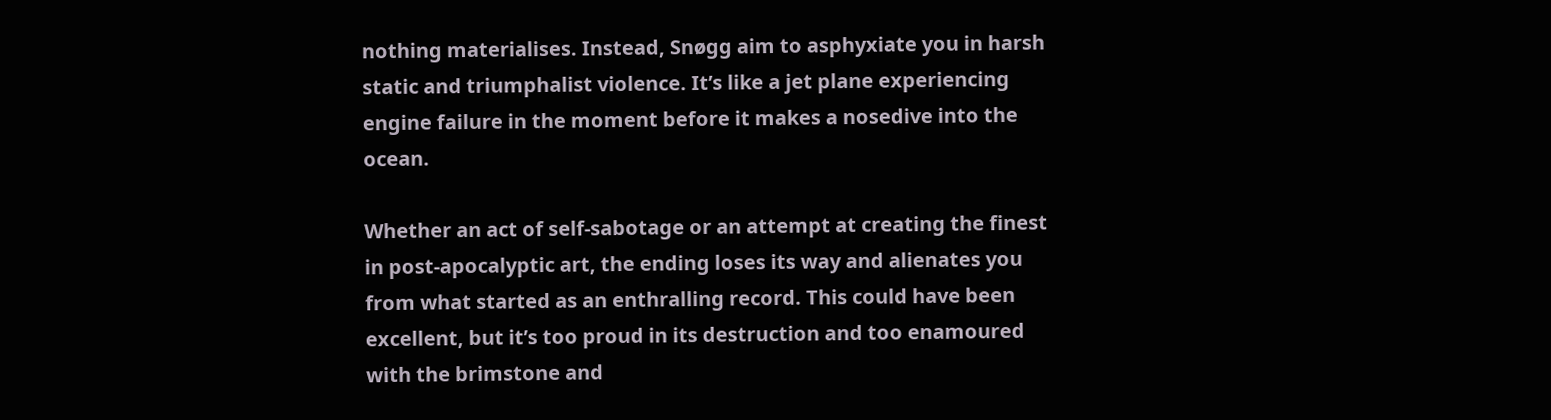nothing materialises. Instead, Snøgg aim to asphyxiate you in harsh static and triumphalist violence. It’s like a jet plane experiencing engine failure in the moment before it makes a nosedive into the ocean.

Whether an act of self-sabotage or an attempt at creating the finest in post-apocalyptic art, the ending loses its way and alienates you from what started as an enthralling record. This could have been excellent, but it’s too proud in its destruction and too enamoured with the brimstone and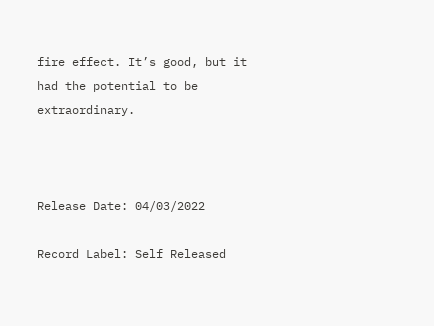fire effect. It’s good, but it had the potential to be extraordinary.



Release Date: 04/03/2022

Record Label: Self Released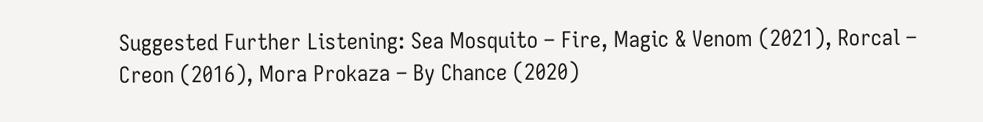Suggested Further Listening: Sea Mosquito – Fire, Magic & Venom (2021), Rorcal – Creon (2016), Mora Prokaza – By Chance (2020)